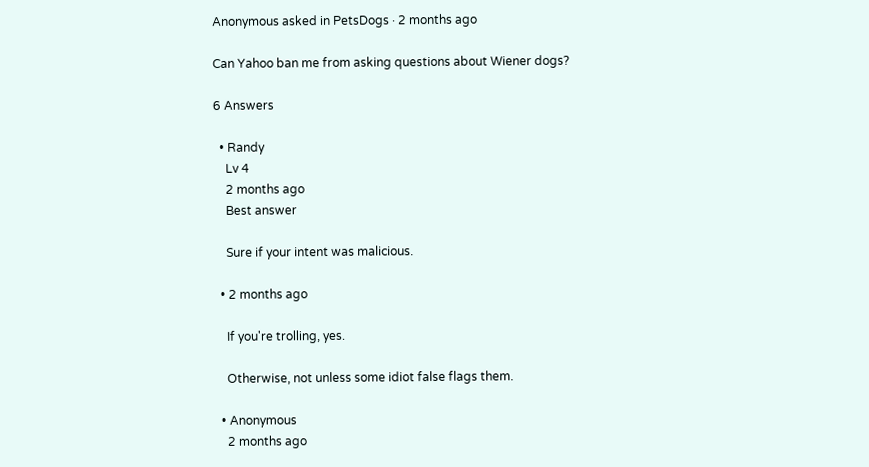Anonymous asked in PetsDogs · 2 months ago

Can Yahoo ban me from asking questions about Wiener dogs?

6 Answers

  • Randy
    Lv 4
    2 months ago
    Best answer

    Sure if your intent was malicious.

  • 2 months ago

    If you're trolling, yes.

    Otherwise, not unless some idiot false flags them.

  • Anonymous
    2 months ago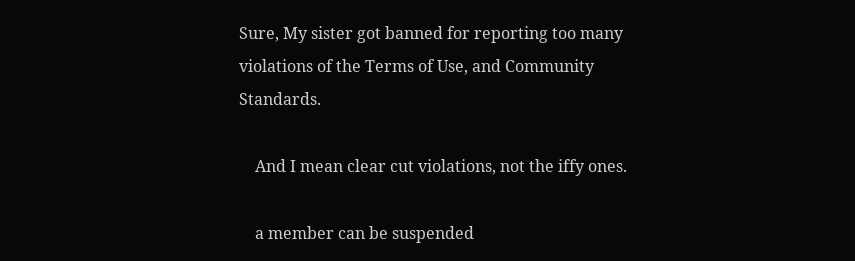Sure, My sister got banned for reporting too many violations of the Terms of Use, and Community Standards.

    And I mean clear cut violations, not the iffy ones.

    a member can be suspended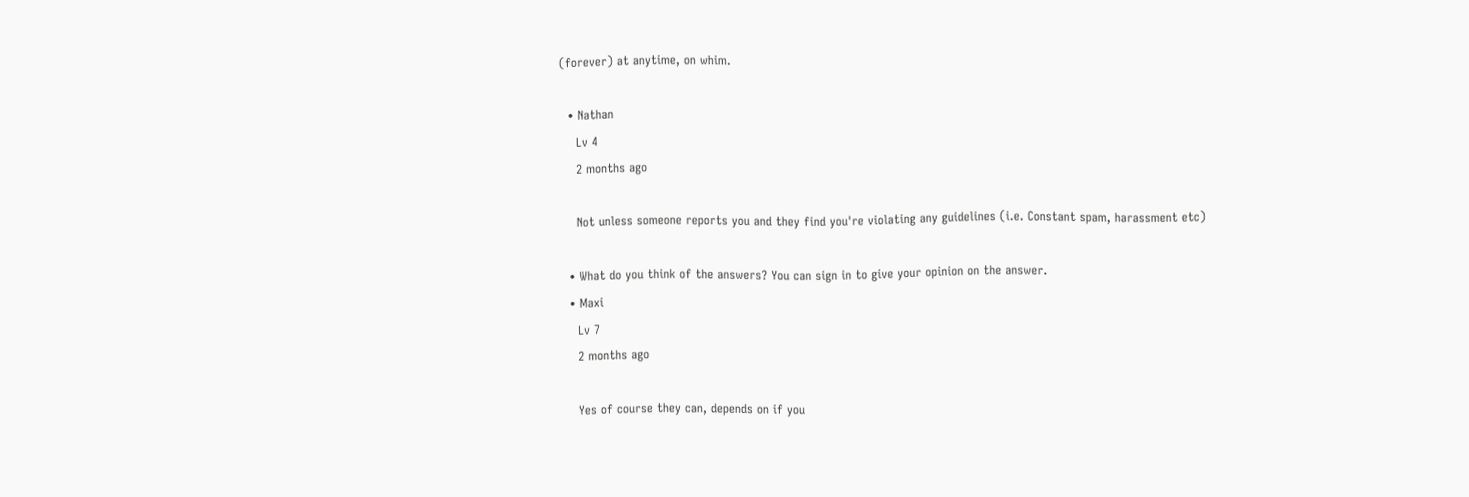(forever) at anytime, on whim.

  • Nathan
    Lv 4
    2 months ago

    Not unless someone reports you and they find you're violating any guidelines (i.e. Constant spam, harassment etc)

  • What do you think of the answers? You can sign in to give your opinion on the answer.
  • Maxi
    Lv 7
    2 months ago

    Yes of course they can, depends on if you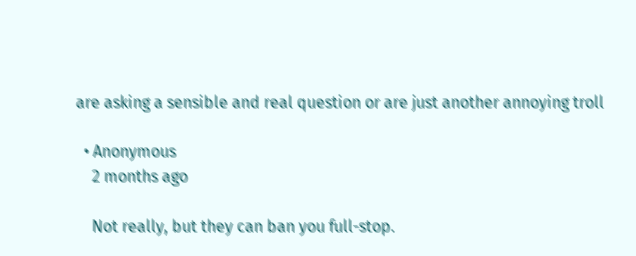are asking a sensible and real question or are just another annoying troll

  • Anonymous
    2 months ago

    Not really, but they can ban you full-stop.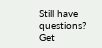Still have questions? Get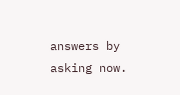answers by asking now.